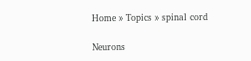Home » Topics » spinal cord

Neurons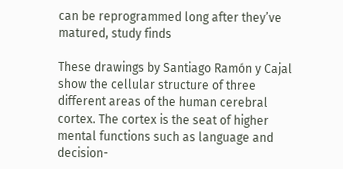can be reprogrammed long after they’ve matured, study finds

These drawings by Santiago Ramón y Cajal show the cellular structure of three different areas of the human cerebral cortex. The cortex is the seat of higher mental functions such as language and decision-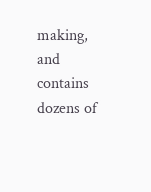making, and contains dozens of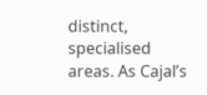distinct, specialised areas. As Cajal’s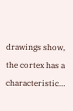drawings show, the cortex has a characteristic…